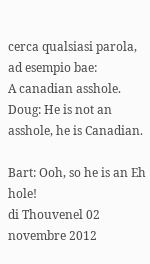cerca qualsiasi parola, ad esempio bae:
A canadian asshole.
Doug: He is not an asshole, he is Canadian.

Bart: Ooh, so he is an Eh hole!
di Thouvenel 02 novembre 2012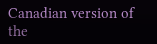Canadian version of the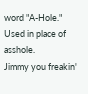word "A-Hole." Used in place of asshole.
Jimmy you freakin'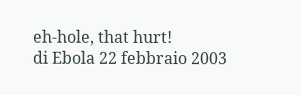eh-hole, that hurt!
di Ebola 22 febbraio 2003